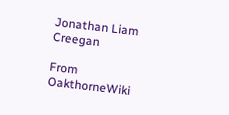Jonathan Liam Creegan

From OakthorneWiki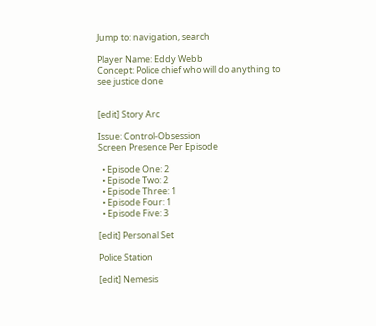Jump to: navigation, search

Player Name: Eddy Webb
Concept: Police chief who will do anything to see justice done


[edit] Story Arc

Issue: Control-Obsession
Screen Presence Per Episode

  • Episode One: 2
  • Episode Two: 2
  • Episode Three: 1
  • Episode Four: 1
  • Episode Five: 3

[edit] Personal Set

Police Station

[edit] Nemesis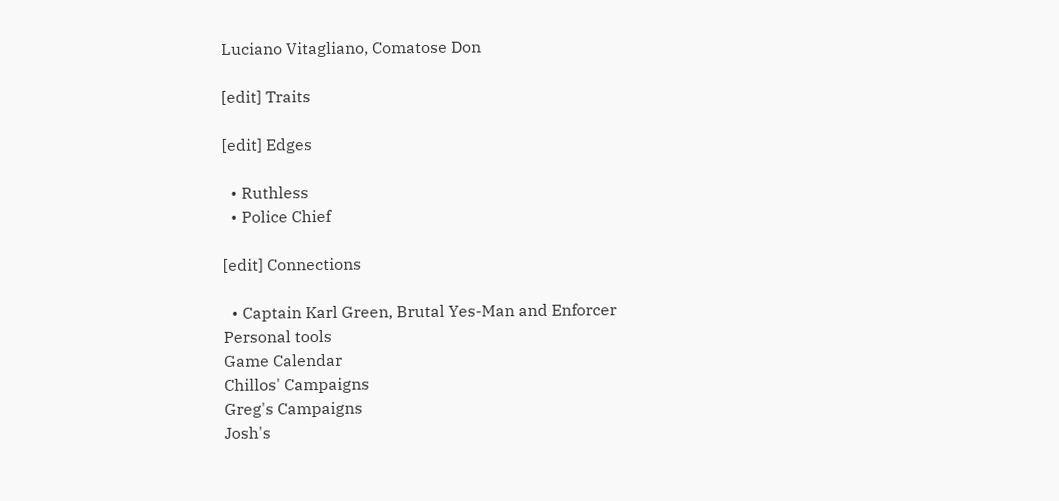Luciano Vitagliano, Comatose Don

[edit] Traits

[edit] Edges

  • Ruthless
  • Police Chief

[edit] Connections

  • Captain Karl Green, Brutal Yes-Man and Enforcer
Personal tools
Game Calendar
Chillos' Campaigns
Greg's Campaigns
Josh's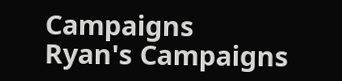Campaigns
Ryan's Campaigns